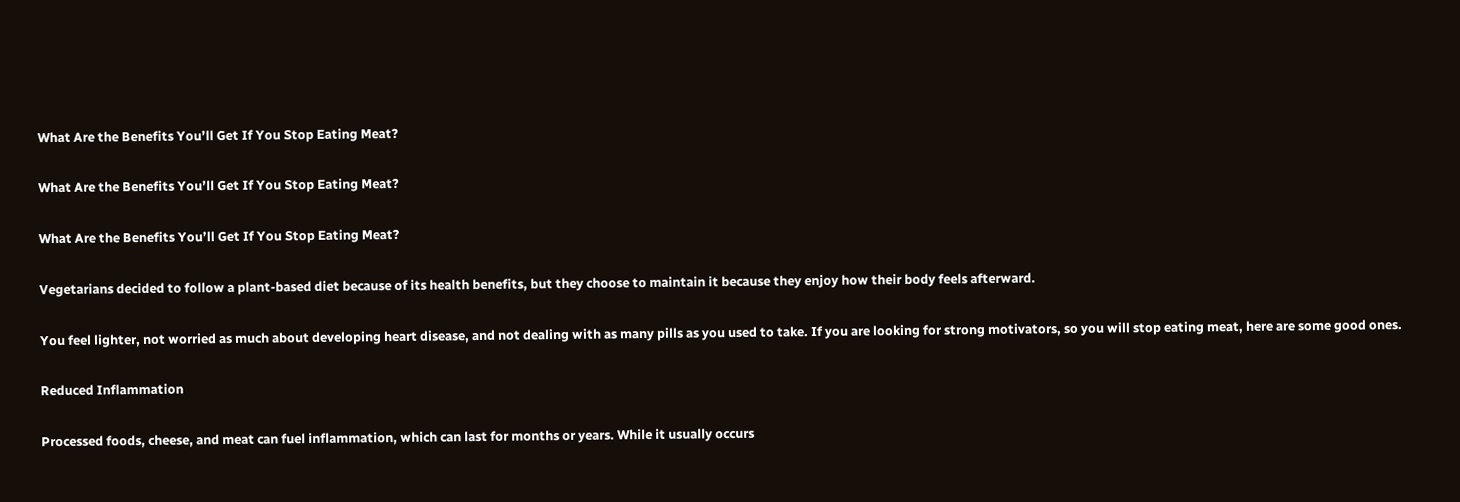What Are the Benefits You’ll Get If You Stop Eating Meat?

What Are the Benefits You’ll Get If You Stop Eating Meat?

What Are the Benefits You’ll Get If You Stop Eating Meat?

Vegetarians decided to follow a plant-based diet because of its health benefits, but they choose to maintain it because they enjoy how their body feels afterward.

You feel lighter, not worried as much about developing heart disease, and not dealing with as many pills as you used to take. If you are looking for strong motivators, so you will stop eating meat, here are some good ones.

Reduced Inflammation

Processed foods, cheese, and meat can fuel inflammation, which can last for months or years. While it usually occurs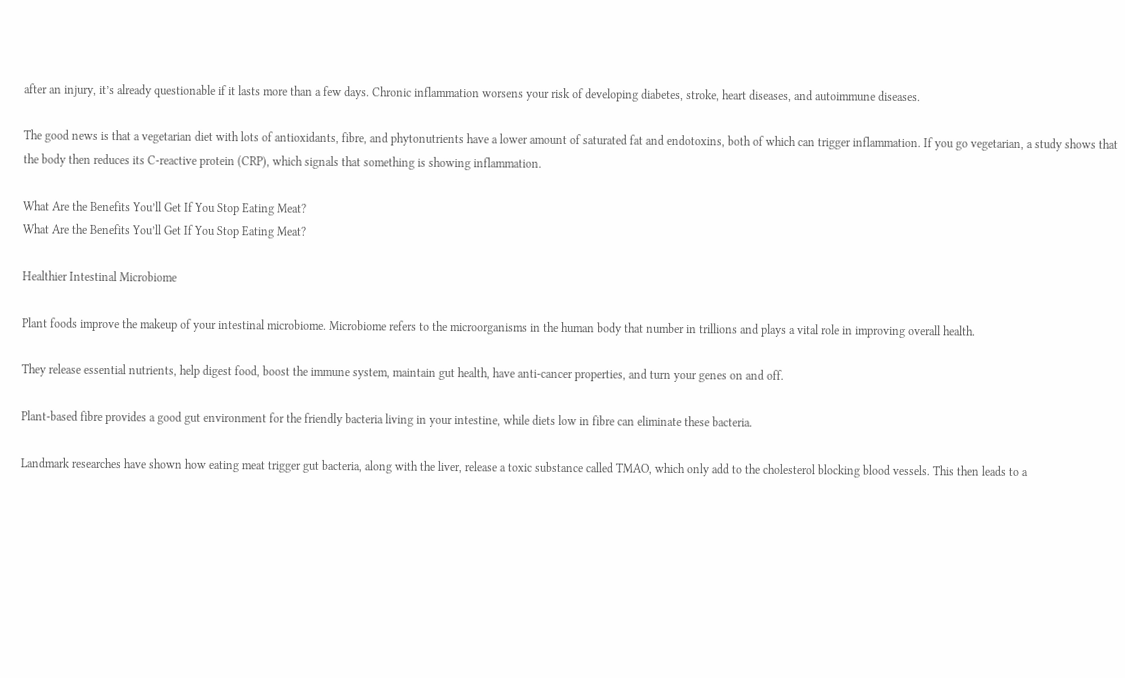after an injury, it’s already questionable if it lasts more than a few days. Chronic inflammation worsens your risk of developing diabetes, stroke, heart diseases, and autoimmune diseases.

The good news is that a vegetarian diet with lots of antioxidants, fibre, and phytonutrients have a lower amount of saturated fat and endotoxins, both of which can trigger inflammation. If you go vegetarian, a study shows that the body then reduces its C-reactive protein (CRP), which signals that something is showing inflammation.

What Are the Benefits You’ll Get If You Stop Eating Meat?
What Are the Benefits You’ll Get If You Stop Eating Meat?

Healthier Intestinal Microbiome

Plant foods improve the makeup of your intestinal microbiome. Microbiome refers to the microorganisms in the human body that number in trillions and plays a vital role in improving overall health.

They release essential nutrients, help digest food, boost the immune system, maintain gut health, have anti-cancer properties, and turn your genes on and off.

Plant-based fibre provides a good gut environment for the friendly bacteria living in your intestine, while diets low in fibre can eliminate these bacteria.

Landmark researches have shown how eating meat trigger gut bacteria, along with the liver, release a toxic substance called TMAO, which only add to the cholesterol blocking blood vessels. This then leads to a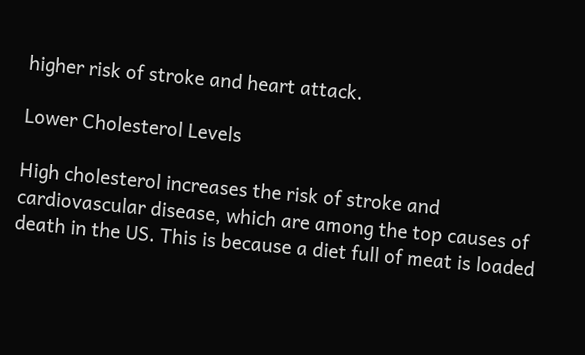higher risk of stroke and heart attack.

Lower Cholesterol Levels

High cholesterol increases the risk of stroke and cardiovascular disease, which are among the top causes of death in the US. This is because a diet full of meat is loaded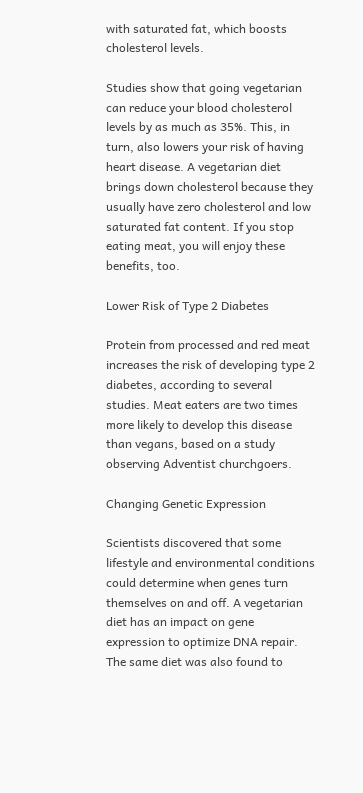with saturated fat, which boosts cholesterol levels.

Studies show that going vegetarian can reduce your blood cholesterol levels by as much as 35%. This, in turn, also lowers your risk of having heart disease. A vegetarian diet brings down cholesterol because they usually have zero cholesterol and low saturated fat content. If you stop eating meat, you will enjoy these benefits, too.

Lower Risk of Type 2 Diabetes

Protein from processed and red meat increases the risk of developing type 2 diabetes, according to several studies. Meat eaters are two times more likely to develop this disease than vegans, based on a study observing Adventist churchgoers.

Changing Genetic Expression

Scientists discovered that some lifestyle and environmental conditions could determine when genes turn themselves on and off. A vegetarian diet has an impact on gene expression to optimize DNA repair. The same diet was also found to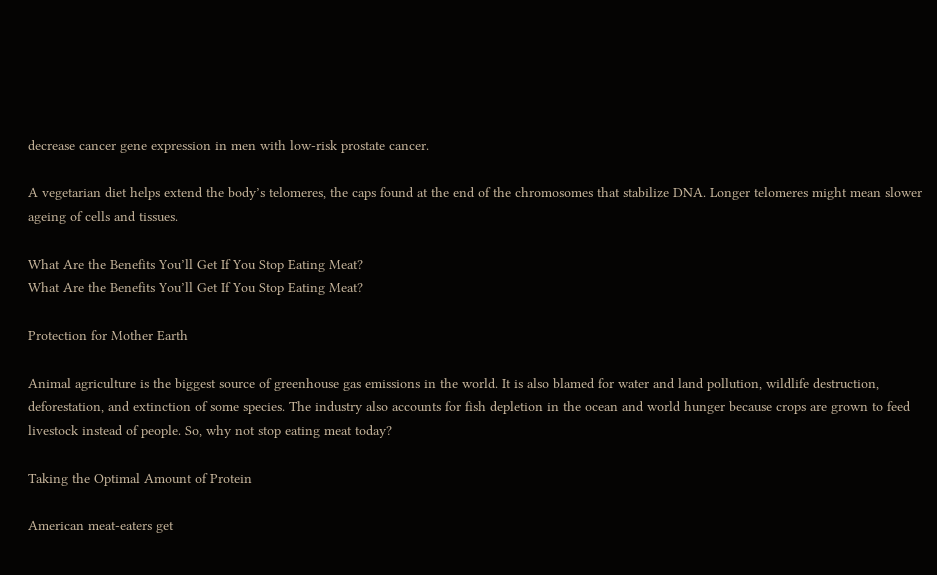decrease cancer gene expression in men with low-risk prostate cancer.

A vegetarian diet helps extend the body’s telomeres, the caps found at the end of the chromosomes that stabilize DNA. Longer telomeres might mean slower ageing of cells and tissues.

What Are the Benefits You’ll Get If You Stop Eating Meat?
What Are the Benefits You’ll Get If You Stop Eating Meat?

Protection for Mother Earth

Animal agriculture is the biggest source of greenhouse gas emissions in the world. It is also blamed for water and land pollution, wildlife destruction, deforestation, and extinction of some species. The industry also accounts for fish depletion in the ocean and world hunger because crops are grown to feed livestock instead of people. So, why not stop eating meat today?

Taking the Optimal Amount of Protein

American meat-eaters get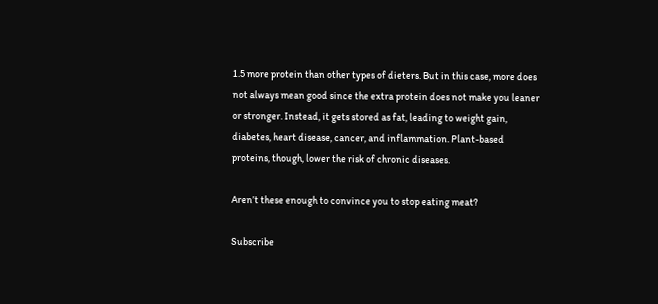1.5 more protein than other types of dieters. But in this case, more does not always mean good since the extra protein does not make you leaner or stronger. Instead, it gets stored as fat, leading to weight gain, diabetes, heart disease, cancer, and inflammation. Plant-based proteins, though, lower the risk of chronic diseases.

Aren’t these enough to convince you to stop eating meat?

Subscribe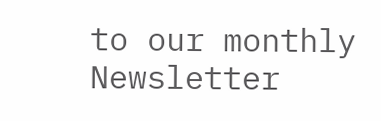to our monthly Newsletter